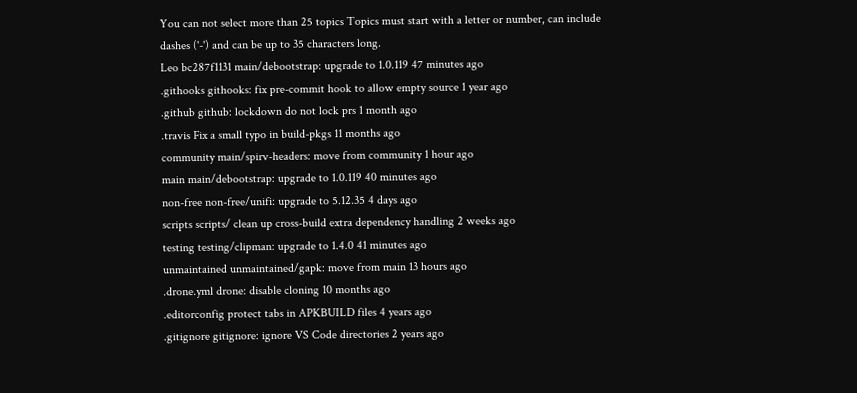You can not select more than 25 topics Topics must start with a letter or number, can include dashes ('-') and can be up to 35 characters long.
Leo bc287f1131 main/debootstrap: upgrade to 1.0.119 47 minutes ago
.githooks githooks: fix pre-commit hook to allow empty source 1 year ago
.github github: lockdown do not lock prs 1 month ago
.travis Fix a small typo in build-pkgs 11 months ago
community main/spirv-headers: move from community 1 hour ago
main main/debootstrap: upgrade to 1.0.119 40 minutes ago
non-free non-free/unifi: upgrade to 5.12.35 4 days ago
scripts scripts/ clean up cross-build extra dependency handling 2 weeks ago
testing testing/clipman: upgrade to 1.4.0 41 minutes ago
unmaintained unmaintained/gapk: move from main 13 hours ago
.drone.yml drone: disable cloning 10 months ago
.editorconfig protect tabs in APKBUILD files 4 years ago
.gitignore gitignore: ignore VS Code directories 2 years ago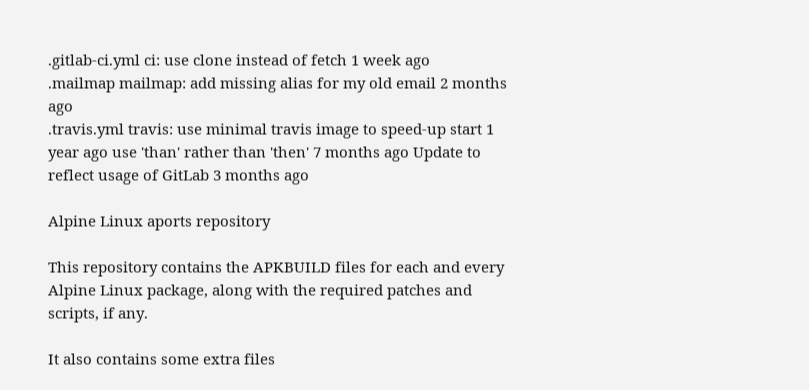.gitlab-ci.yml ci: use clone instead of fetch 1 week ago
.mailmap mailmap: add missing alias for my old email 2 months ago
.travis.yml travis: use minimal travis image to speed-up start 1 year ago use 'than' rather than 'then' 7 months ago Update to reflect usage of GitLab 3 months ago

Alpine Linux aports repository

This repository contains the APKBUILD files for each and every Alpine Linux package, along with the required patches and scripts, if any.

It also contains some extra files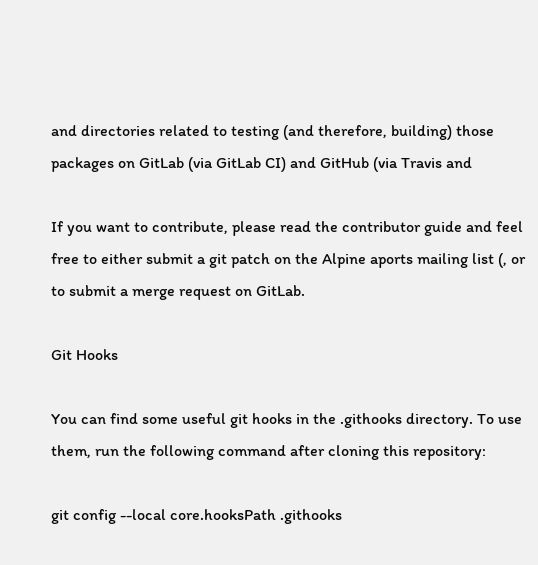and directories related to testing (and therefore, building) those packages on GitLab (via GitLab CI) and GitHub (via Travis and

If you want to contribute, please read the contributor guide and feel free to either submit a git patch on the Alpine aports mailing list (, or to submit a merge request on GitLab.

Git Hooks

You can find some useful git hooks in the .githooks directory. To use them, run the following command after cloning this repository:

git config --local core.hooksPath .githooks